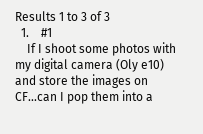Results 1 to 3 of 3
  1.    #1
    If I shoot some photos with my digital camera (Oly e10) and store the images on CF...can I pop them into a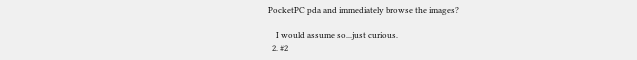PocketPC pda and immediately browse the images?

    I would assume so...just curious.
  2. #2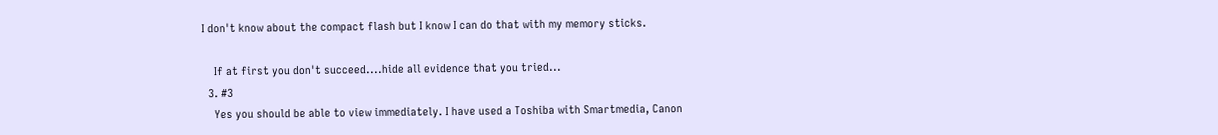I don't know about the compact flash but I know I can do that with my memory sticks.

    If at first you don't succeed....hide all evidence that you tried...
  3. #3
    Yes you should be able to view immediately. I have used a Toshiba with Smartmedia, Canon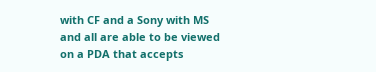with CF and a Sony with MS and all are able to be viewed on a PDA that accepts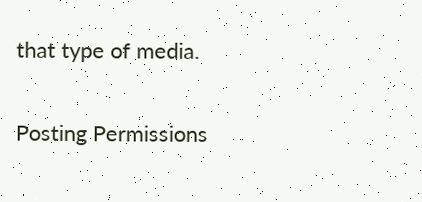that type of media.

Posting Permissions